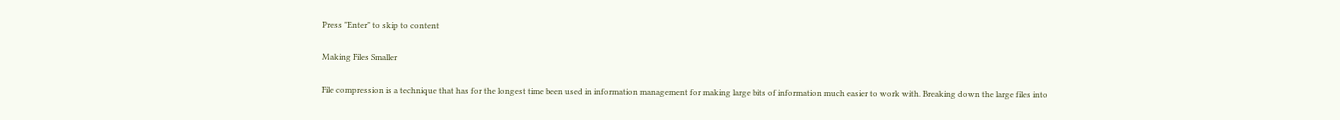Press "Enter" to skip to content

Making Files Smaller

File compression is a technique that has for the longest time been used in information management for making large bits of information much easier to work with. Breaking down the large files into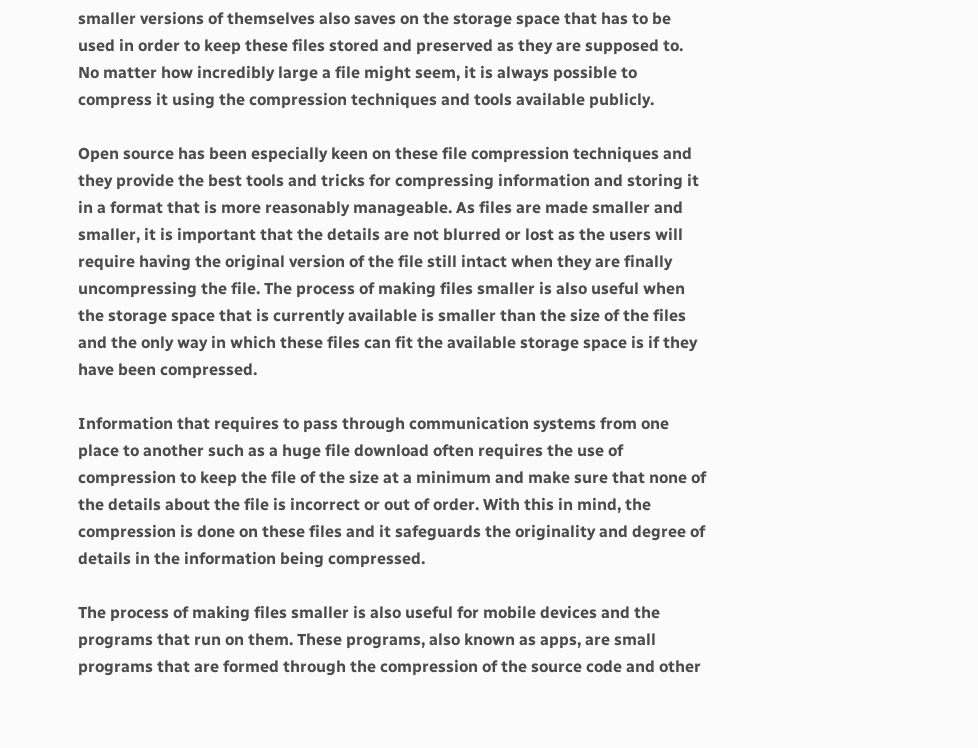smaller versions of themselves also saves on the storage space that has to be used in order to keep these files stored and preserved as they are supposed to. No matter how incredibly large a file might seem, it is always possible to compress it using the compression techniques and tools available publicly.

Open source has been especially keen on these file compression techniques and they provide the best tools and tricks for compressing information and storing it in a format that is more reasonably manageable. As files are made smaller and smaller, it is important that the details are not blurred or lost as the users will require having the original version of the file still intact when they are finally uncompressing the file. The process of making files smaller is also useful when the storage space that is currently available is smaller than the size of the files and the only way in which these files can fit the available storage space is if they have been compressed.

Information that requires to pass through communication systems from one place to another such as a huge file download often requires the use of compression to keep the file of the size at a minimum and make sure that none of the details about the file is incorrect or out of order. With this in mind, the compression is done on these files and it safeguards the originality and degree of details in the information being compressed.

The process of making files smaller is also useful for mobile devices and the programs that run on them. These programs, also known as apps, are small programs that are formed through the compression of the source code and other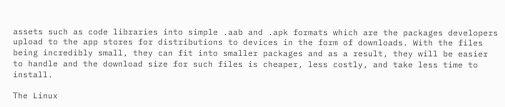assets such as code libraries into simple .aab and .apk formats which are the packages developers upload to the app stores for distributions to devices in the form of downloads. With the files being incredibly small, they can fit into smaller packages and as a result, they will be easier to handle and the download size for such files is cheaper, less costly, and take less time to install.

The Linux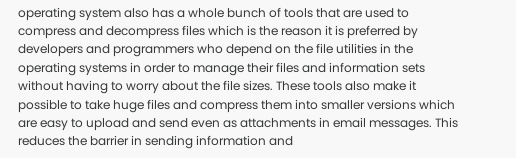operating system also has a whole bunch of tools that are used to compress and decompress files which is the reason it is preferred by developers and programmers who depend on the file utilities in the operating systems in order to manage their files and information sets without having to worry about the file sizes. These tools also make it possible to take huge files and compress them into smaller versions which are easy to upload and send even as attachments in email messages. This reduces the barrier in sending information and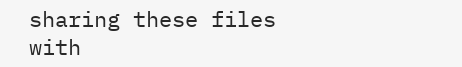sharing these files with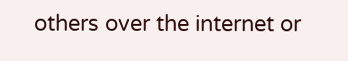others over the internet or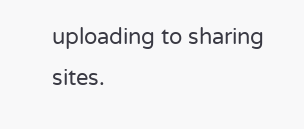uploading to sharing sites.